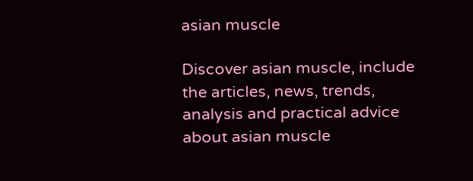asian muscle

Discover asian muscle, include the articles, news, trends, analysis and practical advice about asian muscle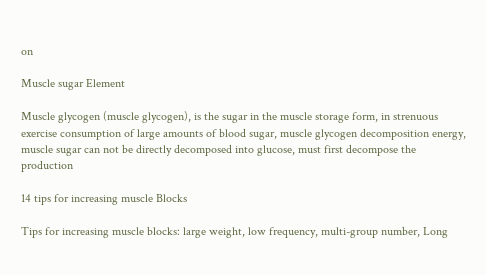on

Muscle sugar Element

Muscle glycogen (muscle glycogen), is the sugar in the muscle storage form, in strenuous exercise consumption of large amounts of blood sugar, muscle glycogen decomposition energy, muscle sugar can not be directly decomposed into glucose, must first decompose the production

14 tips for increasing muscle Blocks

Tips for increasing muscle blocks: large weight, low frequency, multi-group number, Long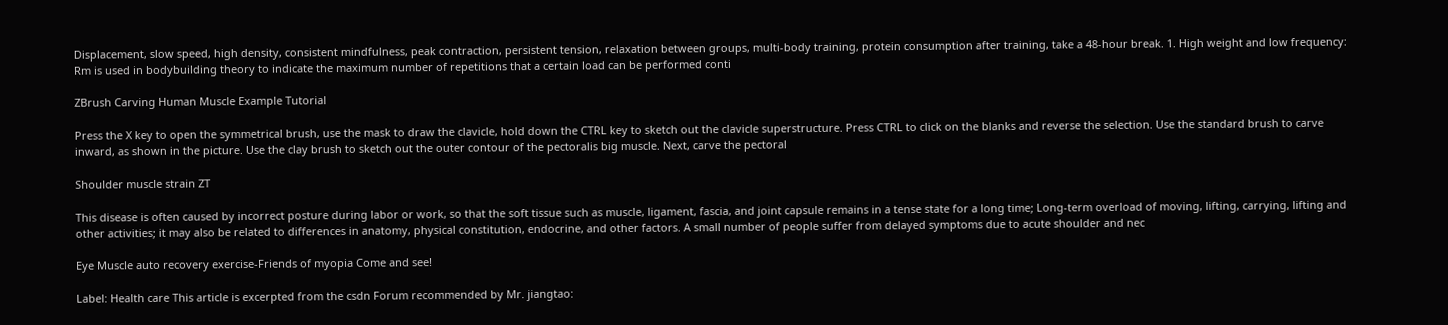Displacement, slow speed, high density, consistent mindfulness, peak contraction, persistent tension, relaxation between groups, multi-body training, protein consumption after training, take a 48-hour break. 1. High weight and low frequency: Rm is used in bodybuilding theory to indicate the maximum number of repetitions that a certain load can be performed conti

ZBrush Carving Human Muscle Example Tutorial

Press the X key to open the symmetrical brush, use the mask to draw the clavicle, hold down the CTRL key to sketch out the clavicle superstructure. Press CTRL to click on the blanks and reverse the selection. Use the standard brush to carve inward, as shown in the picture. Use the clay brush to sketch out the outer contour of the pectoralis big muscle. Next, carve the pectoral

Shoulder muscle strain ZT

This disease is often caused by incorrect posture during labor or work, so that the soft tissue such as muscle, ligament, fascia, and joint capsule remains in a tense state for a long time; Long-term overload of moving, lifting, carrying, lifting and other activities; it may also be related to differences in anatomy, physical constitution, endocrine, and other factors. A small number of people suffer from delayed symptoms due to acute shoulder and nec

Eye Muscle auto recovery exercise-Friends of myopia Come and see!

Label: Health care This article is excerpted from the csdn Forum recommended by Mr. jiangtao: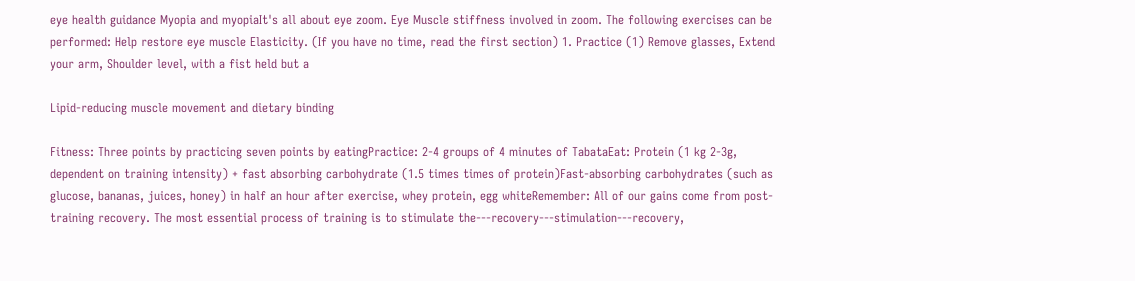eye health guidance Myopia and myopiaIt's all about eye zoom. Eye Muscle stiffness involved in zoom. The following exercises can be performed: Help restore eye muscle Elasticity. (If you have no time, read the first section) 1. Practice (1) Remove glasses, Extend your arm, Shoulder level, with a fist held but a

Lipid-reducing muscle movement and dietary binding

Fitness: Three points by practicing seven points by eatingPractice: 2-4 groups of 4 minutes of TabataEat: Protein (1 kg 2-3g, dependent on training intensity) + fast absorbing carbohydrate (1.5 times times of protein)Fast-absorbing carbohydrates (such as glucose, bananas, juices, honey) in half an hour after exercise, whey protein, egg whiteRemember: All of our gains come from post-training recovery. The most essential process of training is to stimulate the---recovery---stimulation---recovery,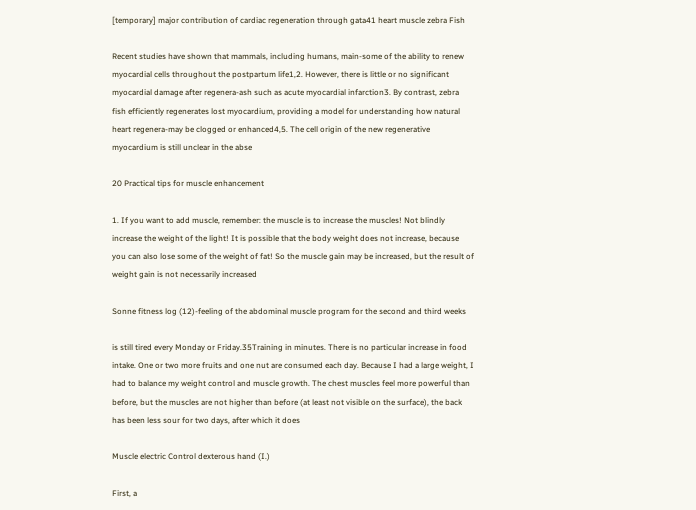[temporary] major contribution of cardiac regeneration through gata41 heart muscle zebra Fish

Recent studies have shown that mammals, including humans, main-some of the ability to renew myocardial cells throughout the postpartum life1,2. However, there is little or no significant myocardial damage after regenera-ash such as acute myocardial infarction3. By contrast, zebra fish efficiently regenerates lost myocardium, providing a model for understanding how natural heart regenera-may be clogged or enhanced4,5. The cell origin of the new regenerative myocardium is still unclear in the abse

20 Practical tips for muscle enhancement

1. If you want to add muscle, remember: the muscle is to increase the muscles! Not blindly increase the weight of the light! It is possible that the body weight does not increase, because you can also lose some of the weight of fat! So the muscle gain may be increased, but the result of weight gain is not necessarily increased

Sonne fitness log (12)-feeling of the abdominal muscle program for the second and third weeks

is still tired every Monday or Friday.35Training in minutes. There is no particular increase in food intake. One or two more fruits and one nut are consumed each day. Because I had a large weight, I had to balance my weight control and muscle growth. The chest muscles feel more powerful than before, but the muscles are not higher than before (at least not visible on the surface), the back has been less sour for two days, after which it does

Muscle electric Control dexterous hand (I.)

First, a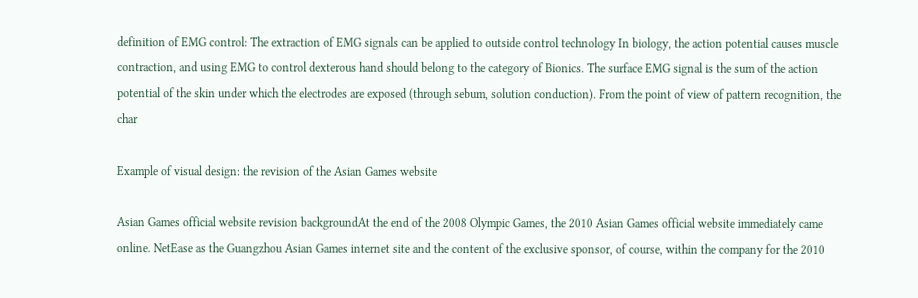definition of EMG control: The extraction of EMG signals can be applied to outside control technology In biology, the action potential causes muscle contraction, and using EMG to control dexterous hand should belong to the category of Bionics. The surface EMG signal is the sum of the action potential of the skin under which the electrodes are exposed (through sebum, solution conduction). From the point of view of pattern recognition, the char

Example of visual design: the revision of the Asian Games website

Asian Games official website revision backgroundAt the end of the 2008 Olympic Games, the 2010 Asian Games official website immediately came online. NetEase as the Guangzhou Asian Games internet site and the content of the exclusive sponsor, of course, within the company for the 2010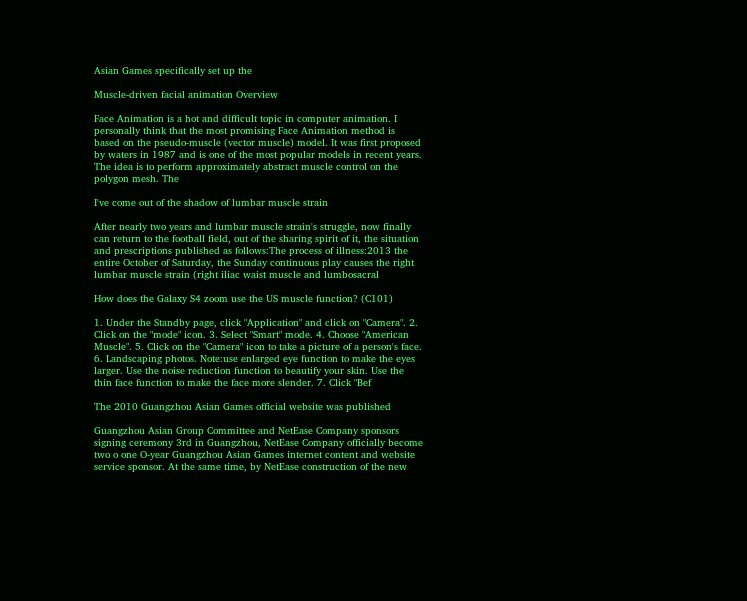Asian Games specifically set up the

Muscle-driven facial animation Overview

Face Animation is a hot and difficult topic in computer animation. I personally think that the most promising Face Animation method is based on the pseudo-muscle (vector muscle) model. It was first proposed by waters in 1987 and is one of the most popular models in recent years. The idea is to perform approximately abstract muscle control on the polygon mesh. The

I've come out of the shadow of lumbar muscle strain

After nearly two years and lumbar muscle strain's struggle, now finally can return to the football field, out of the sharing spirit of it, the situation and prescriptions published as follows:The process of illness:2013 the entire October of Saturday, the Sunday continuous play causes the right lumbar muscle strain (right iliac waist muscle and lumbosacral

How does the Galaxy S4 zoom use the US muscle function? (C101)

1. Under the Standby page, click "Application" and click on "Camera". 2. Click on the "mode" icon. 3. Select "Smart" mode. 4. Choose "American Muscle". 5. Click on the "Camera" icon to take a picture of a person's face. 6. Landscaping photos. Note:use enlarged eye function to make the eyes larger. Use the noise reduction function to beautify your skin. Use the thin face function to make the face more slender. 7. Click "Bef

The 2010 Guangzhou Asian Games official website was published

Guangzhou Asian Group Committee and NetEase Company sponsors signing ceremony 3rd in Guangzhou, NetEase Company officially become two o one O-year Guangzhou Asian Games internet content and website service sponsor. At the same time, by NetEase construction of the new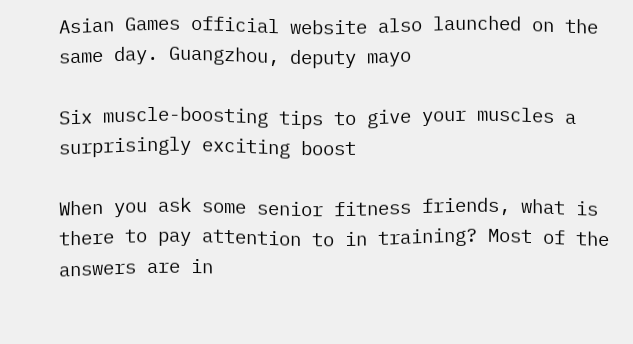Asian Games official website also launched on the same day. Guangzhou, deputy mayo

Six muscle-boosting tips to give your muscles a surprisingly exciting boost

When you ask some senior fitness friends, what is there to pay attention to in training? Most of the answers are in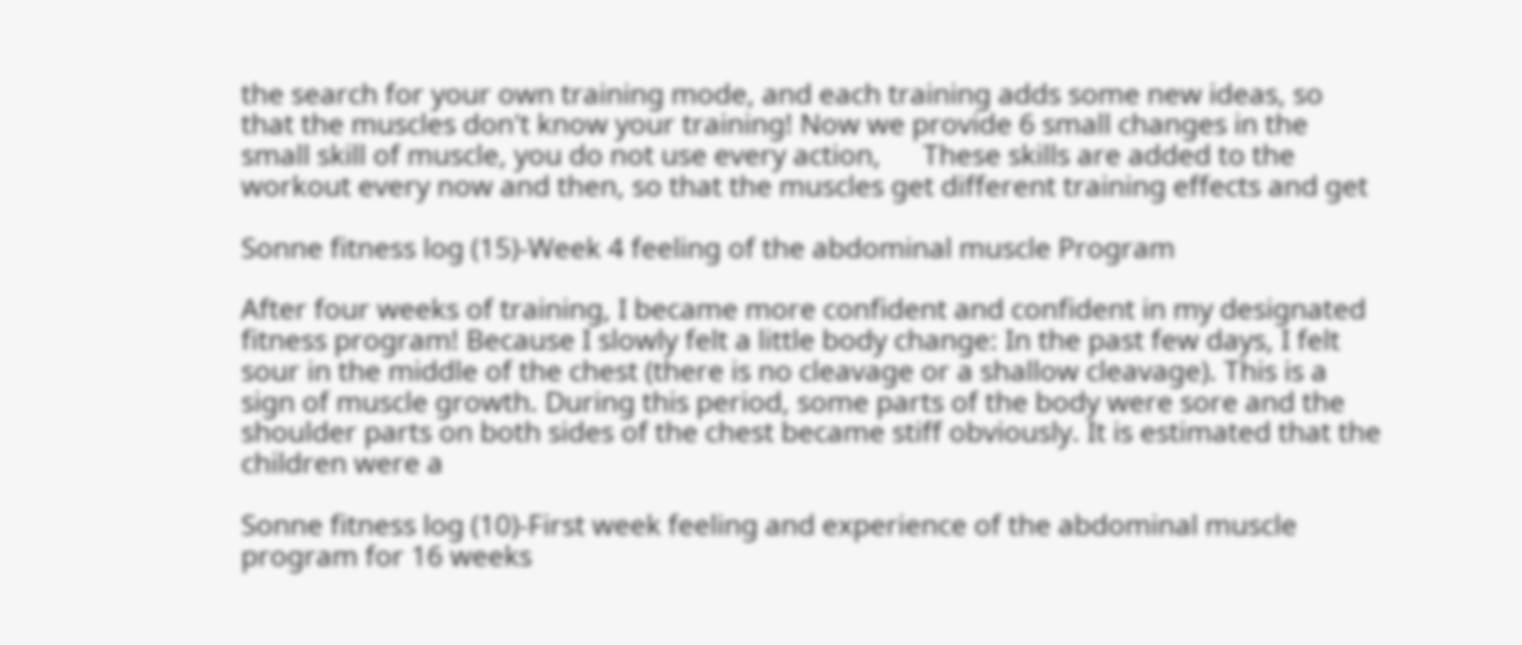the search for your own training mode, and each training adds some new ideas, so that the muscles don't know your training! Now we provide 6 small changes in the small skill of muscle, you do not use every action,      These skills are added to the workout every now and then, so that the muscles get different training effects and get

Sonne fitness log (15)-Week 4 feeling of the abdominal muscle Program

After four weeks of training, I became more confident and confident in my designated fitness program! Because I slowly felt a little body change: In the past few days, I felt sour in the middle of the chest (there is no cleavage or a shallow cleavage). This is a sign of muscle growth. During this period, some parts of the body were sore and the shoulder parts on both sides of the chest became stiff obviously. It is estimated that the children were a

Sonne fitness log (10)-First week feeling and experience of the abdominal muscle program for 16 weeks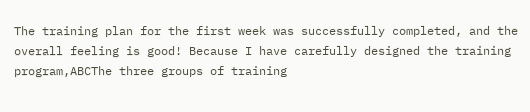The training plan for the first week was successfully completed, and the overall feeling is good! Because I have carefully designed the training program,ABCThe three groups of training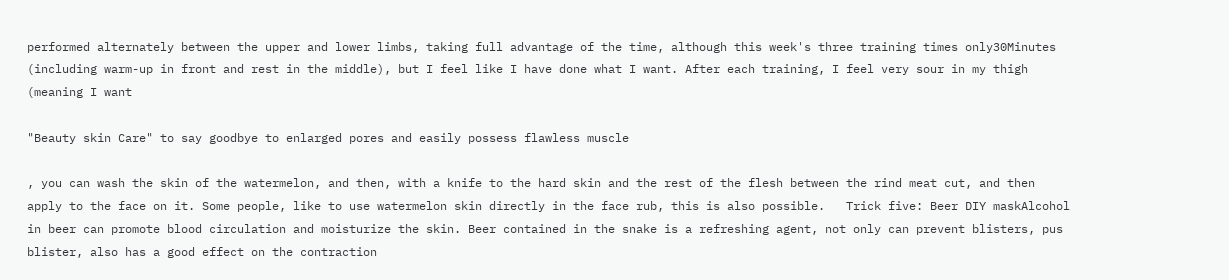performed alternately between the upper and lower limbs, taking full advantage of the time, although this week's three training times only30Minutes (including warm-up in front and rest in the middle), but I feel like I have done what I want. After each training, I feel very sour in my thigh (meaning I want

"Beauty skin Care" to say goodbye to enlarged pores and easily possess flawless muscle

, you can wash the skin of the watermelon, and then, with a knife to the hard skin and the rest of the flesh between the rind meat cut, and then apply to the face on it. Some people, like to use watermelon skin directly in the face rub, this is also possible.   Trick five: Beer DIY maskAlcohol in beer can promote blood circulation and moisturize the skin. Beer contained in the snake is a refreshing agent, not only can prevent blisters, pus blister, also has a good effect on the contraction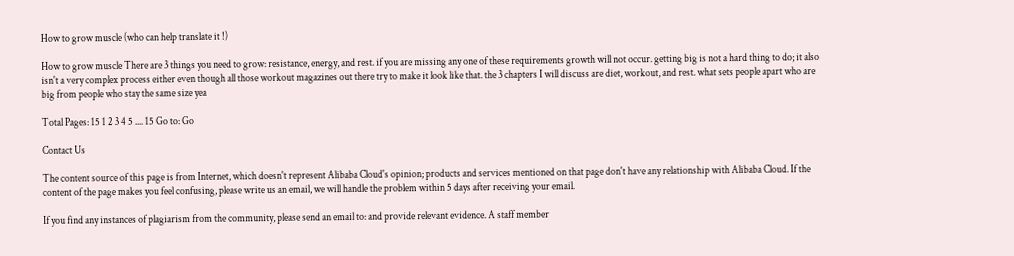How to grow muscle (who can help translate it !)

How to grow muscle There are 3 things you need to grow: resistance, energy, and rest. if you are missing any one of these requirements growth will not occur. getting big is not a hard thing to do; it also isn't a very complex process either even though all those workout magazines out there try to make it look like that. the 3 chapters I will discuss are diet, workout, and rest. what sets people apart who are big from people who stay the same size yea

Total Pages: 15 1 2 3 4 5 .... 15 Go to: Go

Contact Us

The content source of this page is from Internet, which doesn't represent Alibaba Cloud's opinion; products and services mentioned on that page don't have any relationship with Alibaba Cloud. If the content of the page makes you feel confusing, please write us an email, we will handle the problem within 5 days after receiving your email.

If you find any instances of plagiarism from the community, please send an email to: and provide relevant evidence. A staff member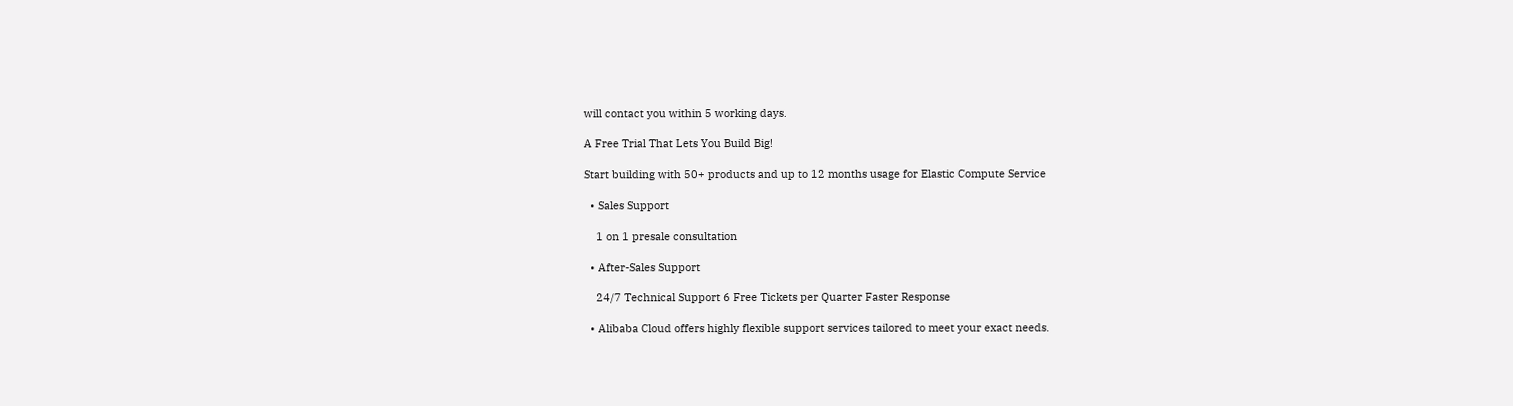will contact you within 5 working days.

A Free Trial That Lets You Build Big!

Start building with 50+ products and up to 12 months usage for Elastic Compute Service

  • Sales Support

    1 on 1 presale consultation

  • After-Sales Support

    24/7 Technical Support 6 Free Tickets per Quarter Faster Response

  • Alibaba Cloud offers highly flexible support services tailored to meet your exact needs.